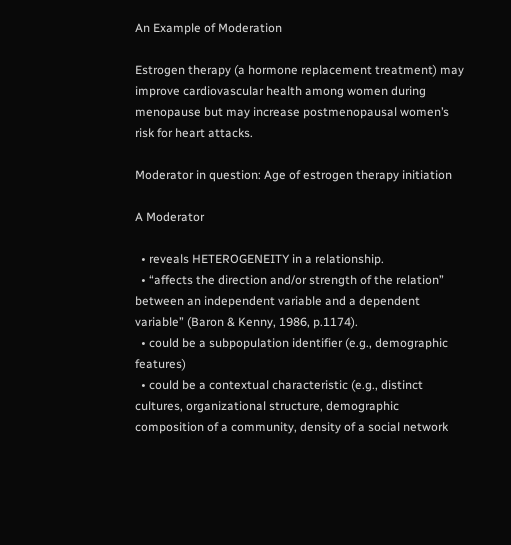An Example of Moderation

Estrogen therapy (a hormone replacement treatment) may improve cardiovascular health among women during menopause but may increase postmenopausal women’s risk for heart attacks.

Moderator in question: Age of estrogen therapy initiation

A Moderator

  • reveals HETEROGENEITY in a relationship.
  • “affects the direction and/or strength of the relation” between an independent variable and a dependent variable” (Baron & Kenny, 1986, p.1174).
  • could be a subpopulation identifier (e.g., demographic features)
  • could be a contextual characteristic (e.g., distinct cultures, organizational structure, demographic composition of a community, density of a social network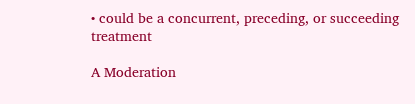• could be a concurrent, preceding, or succeeding treatment

A Moderation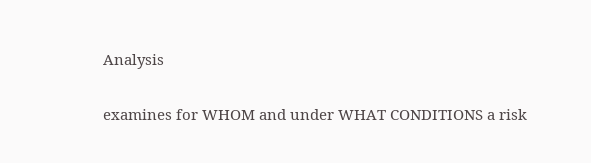Analysis

examines for WHOM and under WHAT CONDITIONS a risk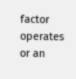factor operates or an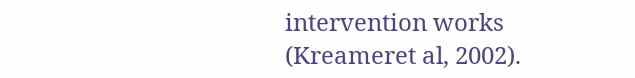intervention works (Kreameret al, 2002).